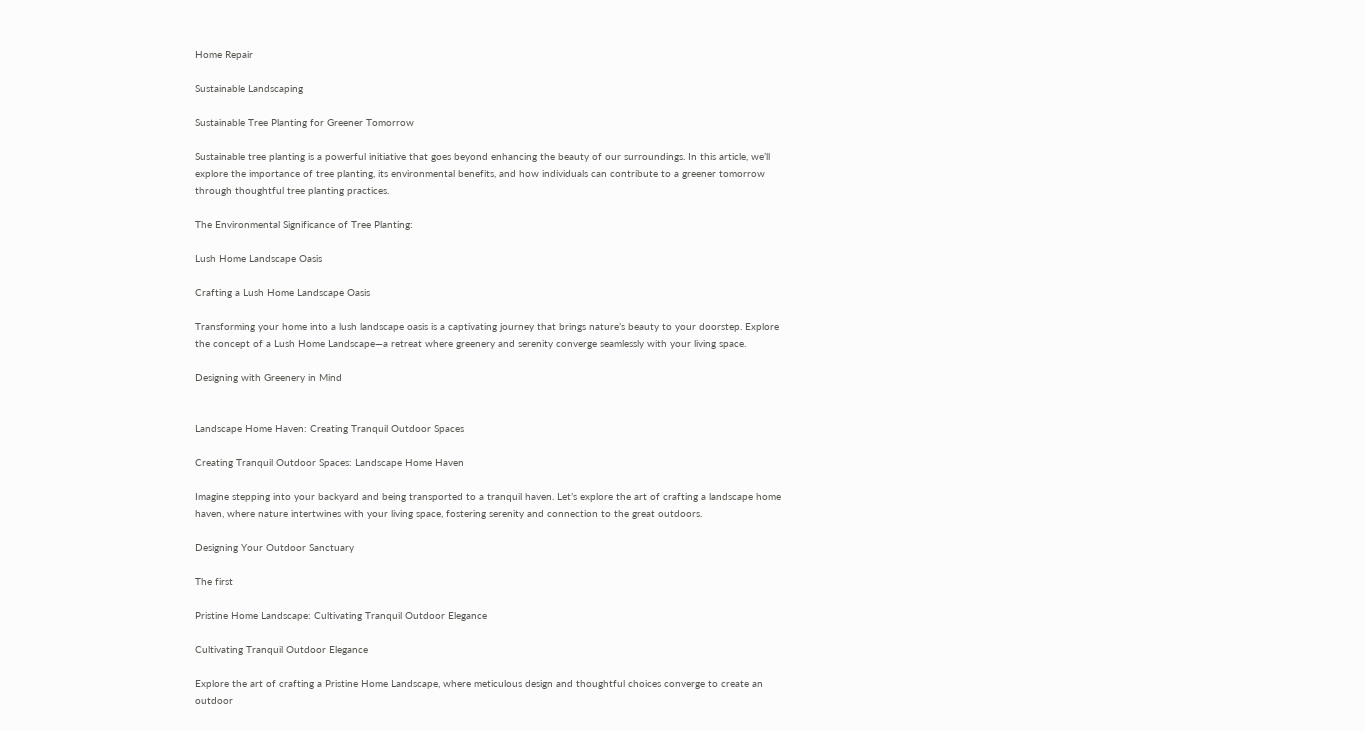Home Repair

Sustainable Landscaping

Sustainable Tree Planting for Greener Tomorrow

Sustainable tree planting is a powerful initiative that goes beyond enhancing the beauty of our surroundings. In this article, we’ll explore the importance of tree planting, its environmental benefits, and how individuals can contribute to a greener tomorrow through thoughtful tree planting practices.

The Environmental Significance of Tree Planting:

Lush Home Landscape Oasis

Crafting a Lush Home Landscape Oasis

Transforming your home into a lush landscape oasis is a captivating journey that brings nature’s beauty to your doorstep. Explore the concept of a Lush Home Landscape—a retreat where greenery and serenity converge seamlessly with your living space.

Designing with Greenery in Mind


Landscape Home Haven: Creating Tranquil Outdoor Spaces

Creating Tranquil Outdoor Spaces: Landscape Home Haven

Imagine stepping into your backyard and being transported to a tranquil haven. Let’s explore the art of crafting a landscape home haven, where nature intertwines with your living space, fostering serenity and connection to the great outdoors.

Designing Your Outdoor Sanctuary

The first

Pristine Home Landscape: Cultivating Tranquil Outdoor Elegance

Cultivating Tranquil Outdoor Elegance

Explore the art of crafting a Pristine Home Landscape, where meticulous design and thoughtful choices converge to create an outdoor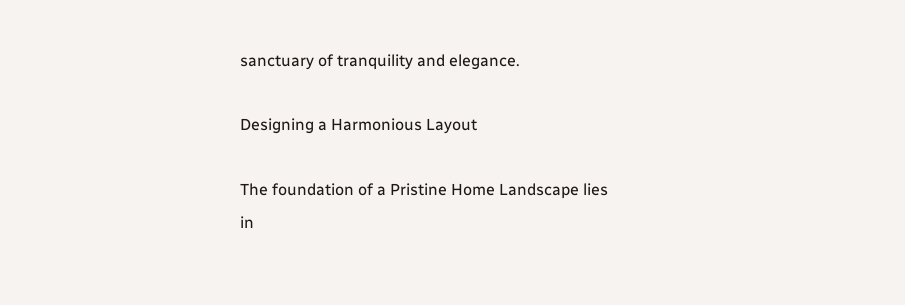sanctuary of tranquility and elegance.

Designing a Harmonious Layout

The foundation of a Pristine Home Landscape lies in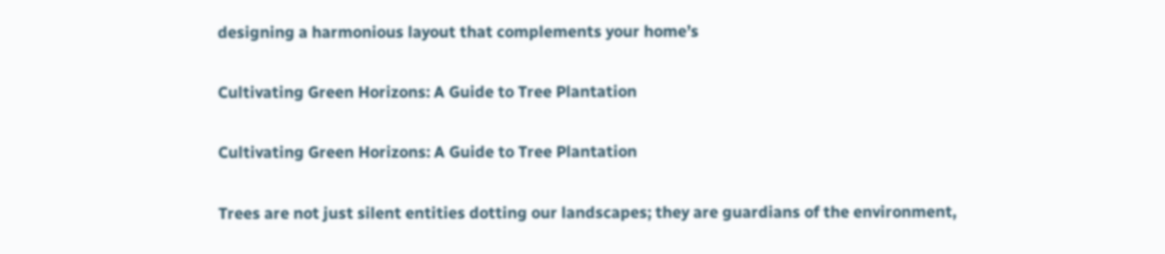designing a harmonious layout that complements your home’s

Cultivating Green Horizons: A Guide to Tree Plantation

Cultivating Green Horizons: A Guide to Tree Plantation

Trees are not just silent entities dotting our landscapes; they are guardians of the environment,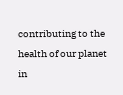contributing to the health of our planet in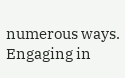numerous ways. Engaging in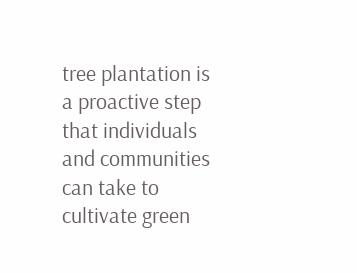tree plantation is a proactive step that individuals and communities can take to cultivate green